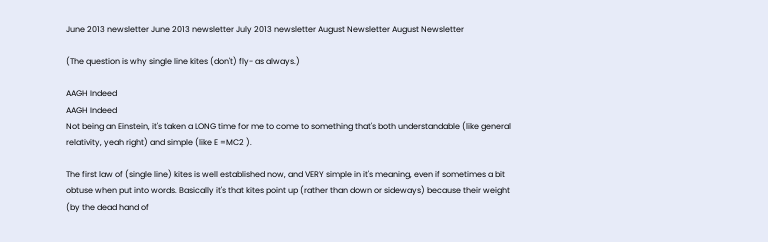June 2013 newsletter June 2013 newsletter July 2013 newsletter August Newsletter August Newsletter

(The question is why single line kites (don't) fly- as always.)

AAGH Indeed
AAGH Indeed
Not being an Einstein, it's taken a LONG time for me to come to something that's both understandable (like general relativity, yeah right) and simple (like E =MC2 ).

The first law of (single line) kites is well established now, and VERY simple in it's meaning, even if sometimes a bit obtuse when put into words. Basically it's that kites point up (rather than down or sideways) because their weight (by the dead hand of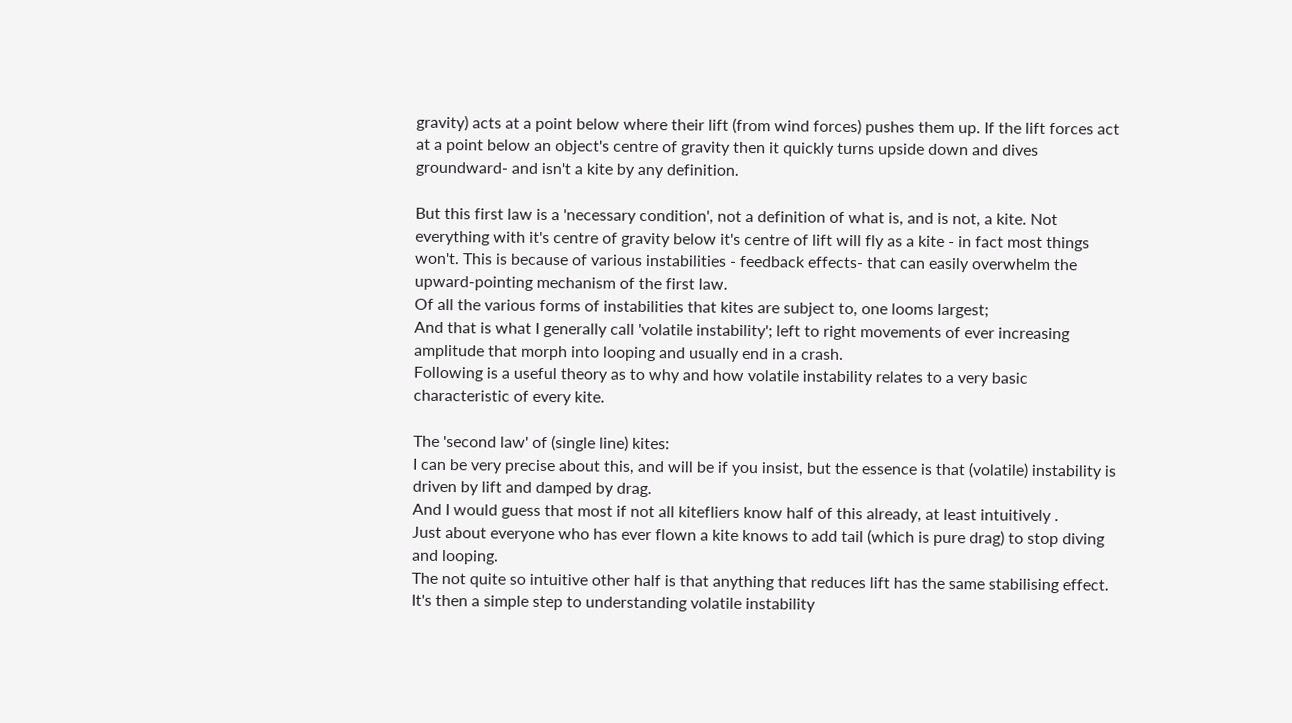gravity) acts at a point below where their lift (from wind forces) pushes them up. If the lift forces act at a point below an object's centre of gravity then it quickly turns upside down and dives groundward- and isn't a kite by any definition.

But this first law is a 'necessary condition', not a definition of what is, and is not, a kite. Not everything with it's centre of gravity below it's centre of lift will fly as a kite - in fact most things won't. This is because of various instabilities - feedback effects- that can easily overwhelm the upward-pointing mechanism of the first law.
Of all the various forms of instabilities that kites are subject to, one looms largest;
And that is what I generally call 'volatile instability'; left to right movements of ever increasing amplitude that morph into looping and usually end in a crash.
Following is a useful theory as to why and how volatile instability relates to a very basic characteristic of every kite.

The 'second law' of (single line) kites:
I can be very precise about this, and will be if you insist, but the essence is that (volatile) instability is driven by lift and damped by drag.
And I would guess that most if not all kitefliers know half of this already, at least intuitively .
Just about everyone who has ever flown a kite knows to add tail (which is pure drag) to stop diving and looping.
The not quite so intuitive other half is that anything that reduces lift has the same stabilising effect.
It's then a simple step to understanding volatile instability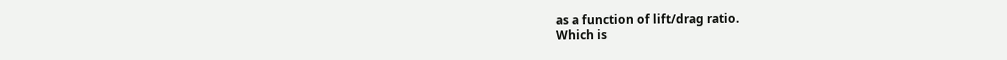as a function of lift/drag ratio.
Which is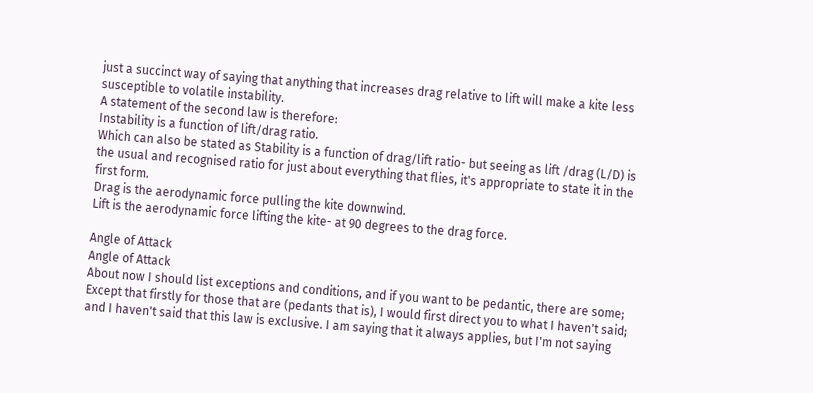just a succinct way of saying that anything that increases drag relative to lift will make a kite less susceptible to volatile instability.
A statement of the second law is therefore:
Instability is a function of lift/drag ratio.
Which can also be stated as Stability is a function of drag/lift ratio- but seeing as lift /drag (L/D) is the usual and recognised ratio for just about everything that flies, it's appropriate to state it in the first form.
Drag is the aerodynamic force pulling the kite downwind.
Lift is the aerodynamic force lifting the kite- at 90 degrees to the drag force.

Angle of Attack
Angle of Attack
About now I should list exceptions and conditions, and if you want to be pedantic, there are some;
Except that firstly for those that are (pedants that is), I would first direct you to what I haven't said; and I haven't said that this law is exclusive. I am saying that it always applies, but I'm not saying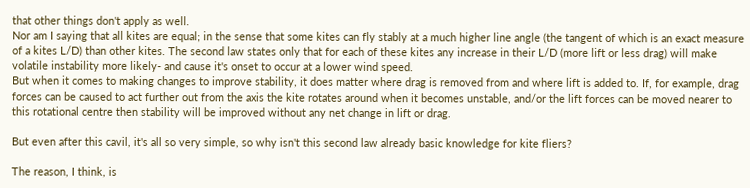that other things don't apply as well.
Nor am I saying that all kites are equal; in the sense that some kites can fly stably at a much higher line angle (the tangent of which is an exact measure of a kites L/D) than other kites. The second law states only that for each of these kites any increase in their L/D (more lift or less drag) will make volatile instability more likely- and cause it's onset to occur at a lower wind speed.
But when it comes to making changes to improve stability, it does matter where drag is removed from and where lift is added to. If, for example, drag forces can be caused to act further out from the axis the kite rotates around when it becomes unstable, and/or the lift forces can be moved nearer to this rotational centre then stability will be improved without any net change in lift or drag.

But even after this cavil, it's all so very simple, so why isn't this second law already basic knowledge for kite fliers?

The reason, I think, is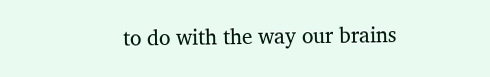to do with the way our brains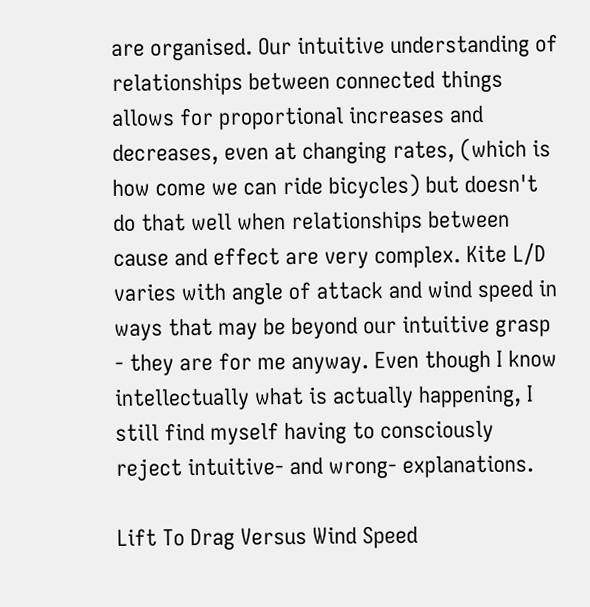are organised. Our intuitive understanding of relationships between connected things allows for proportional increases and decreases, even at changing rates, (which is how come we can ride bicycles) but doesn't do that well when relationships between cause and effect are very complex. Kite L/D varies with angle of attack and wind speed in ways that may be beyond our intuitive grasp - they are for me anyway. Even though I know intellectually what is actually happening, I still find myself having to consciously reject intuitive- and wrong- explanations.

Lift To Drag Versus Wind Speed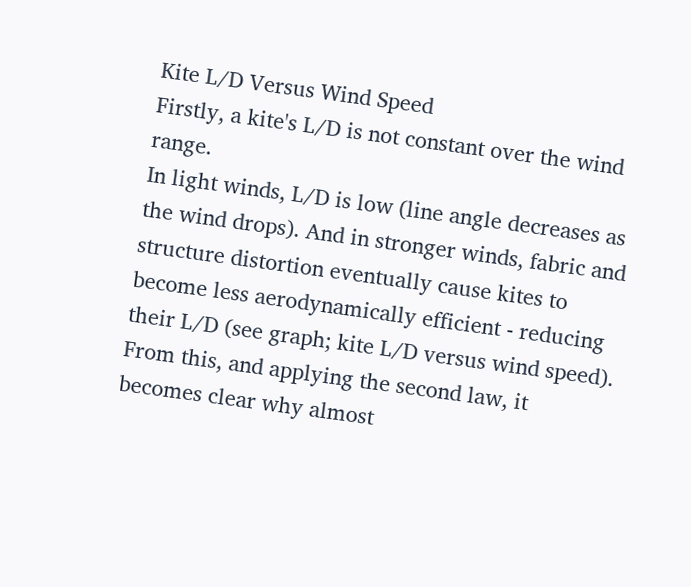Kite L/D Versus Wind Speed
Firstly, a kite's L/D is not constant over the wind range.
In light winds, L/D is low (line angle decreases as the wind drops). And in stronger winds, fabric and structure distortion eventually cause kites to become less aerodynamically efficient - reducing their L/D (see graph; kite L/D versus wind speed).
From this, and applying the second law, it becomes clear why almost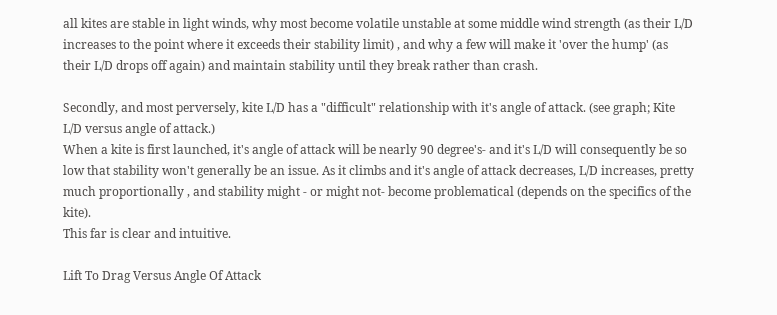all kites are stable in light winds, why most become volatile unstable at some middle wind strength (as their L/D increases to the point where it exceeds their stability limit) , and why a few will make it 'over the hump' (as their L/D drops off again) and maintain stability until they break rather than crash.

Secondly, and most perversely, kite L/D has a "difficult" relationship with it's angle of attack. (see graph; Kite L/D versus angle of attack.)
When a kite is first launched, it's angle of attack will be nearly 90 degree's- and it's L/D will consequently be so low that stability won't generally be an issue. As it climbs and it's angle of attack decreases, L/D increases, pretty much proportionally , and stability might - or might not- become problematical (depends on the specifics of the kite).
This far is clear and intuitive.

Lift To Drag Versus Angle Of Attack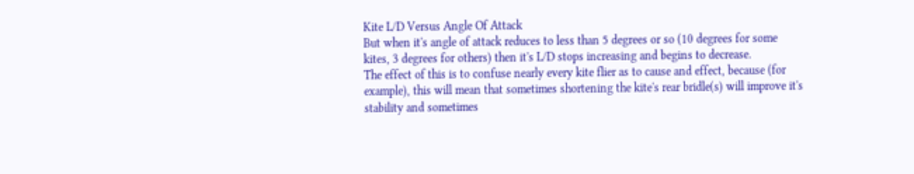Kite L/D Versus Angle Of Attack
But when it's angle of attack reduces to less than 5 degrees or so (10 degrees for some kites, 3 degrees for others) then it's L/D stops increasing and begins to decrease.
The effect of this is to confuse nearly every kite flier as to cause and effect, because (for example), this will mean that sometimes shortening the kite's rear bridle(s) will improve it's stability and sometimes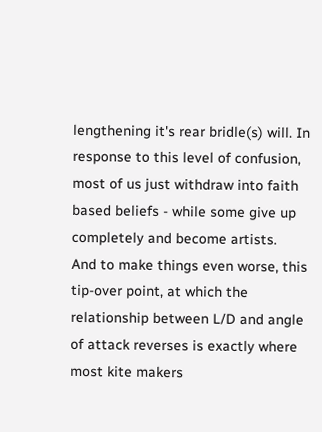lengthening it's rear bridle(s) will. In response to this level of confusion, most of us just withdraw into faith based beliefs - while some give up completely and become artists.
And to make things even worse, this tip-over point, at which the relationship between L/D and angle of attack reverses is exactly where most kite makers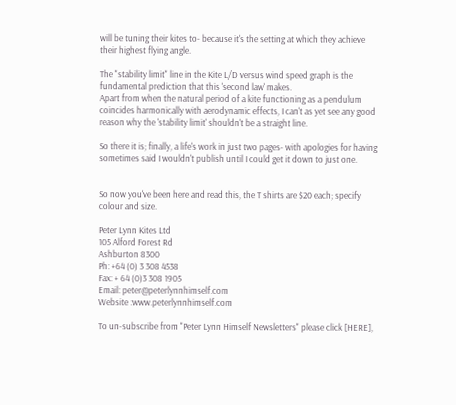will be tuning their kites to- because it's the setting at which they achieve their highest flying angle.

The "stability limit" line in the Kite L/D versus wind speed graph is the fundamental prediction that this 'second law' makes.
Apart from when the natural period of a kite functioning as a pendulum coincides harmonically with aerodynamic effects, I can't as yet see any good reason why the 'stability limit' shouldn't be a straight line.

So there it is; finally, a life's work in just two pages- with apologies for having sometimes said I wouldn't publish until I could get it down to just one.


So now you've been here and read this, the T shirts are $20 each; specify colour and size.

Peter Lynn Kites Ltd
105 Alford Forest Rd
Ashburton 8300
Ph: +64 (0) 3 308 4538
Fax: + 64 (0)3 308 1905
Email: peter@peterlynnhimself.com
Website :www.peterlynnhimself.com

To un-subscribe from "Peter Lynn Himself Newsletters" please click [HERE],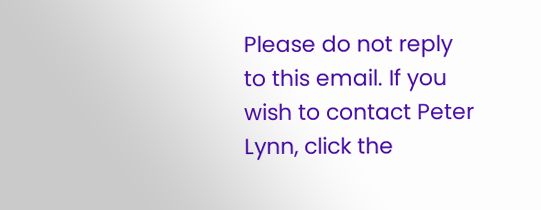Please do not reply to this email. If you wish to contact Peter Lynn, click the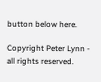button below here.

Copyright Peter Lynn - all rights reserved.